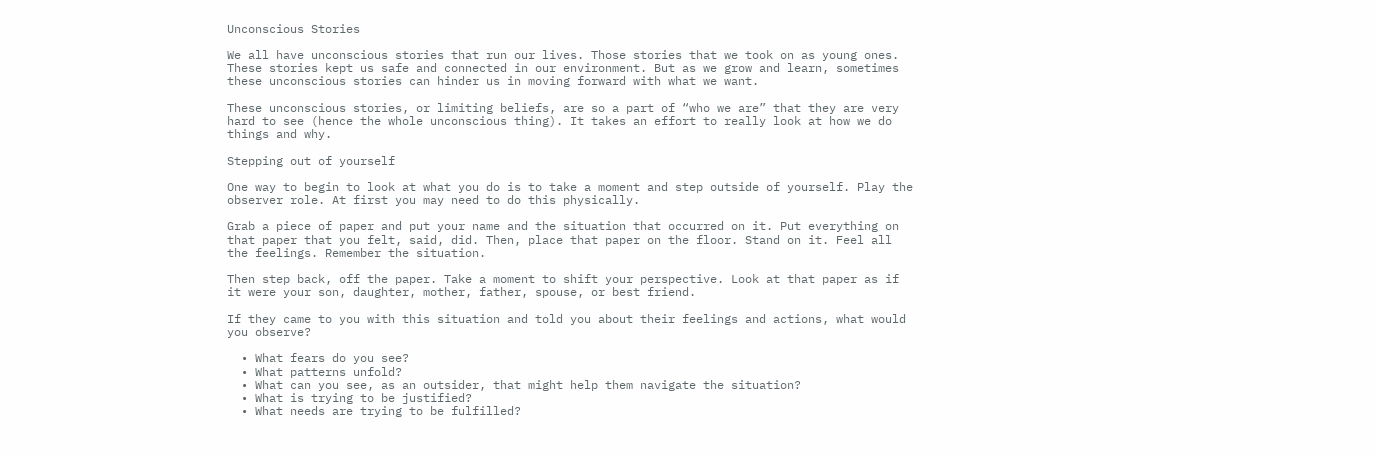Unconscious Stories

We all have unconscious stories that run our lives. Those stories that we took on as young ones. These stories kept us safe and connected in our environment. But as we grow and learn, sometimes these unconscious stories can hinder us in moving forward with what we want.

These unconscious stories, or limiting beliefs, are so a part of “who we are” that they are very hard to see (hence the whole unconscious thing). It takes an effort to really look at how we do things and why.

Stepping out of yourself

One way to begin to look at what you do is to take a moment and step outside of yourself. Play the observer role. At first you may need to do this physically.

Grab a piece of paper and put your name and the situation that occurred on it. Put everything on that paper that you felt, said, did. Then, place that paper on the floor. Stand on it. Feel all the feelings. Remember the situation.

Then step back, off the paper. Take a moment to shift your perspective. Look at that paper as if it were your son, daughter, mother, father, spouse, or best friend.

If they came to you with this situation and told you about their feelings and actions, what would you observe?

  • What fears do you see?
  • What patterns unfold?
  • What can you see, as an outsider, that might help them navigate the situation?
  • What is trying to be justified?
  • What needs are trying to be fulfilled?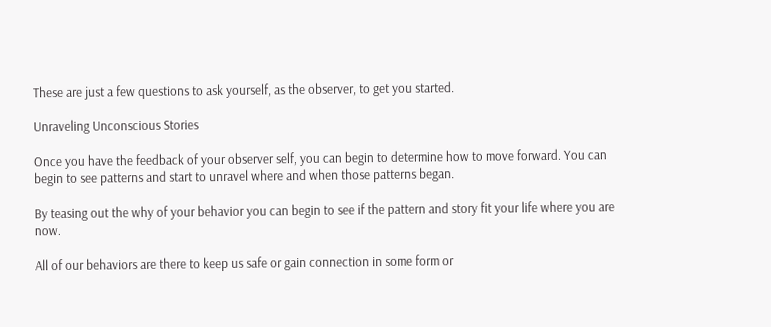These are just a few questions to ask yourself, as the observer, to get you started.

Unraveling Unconscious Stories

Once you have the feedback of your observer self, you can begin to determine how to move forward. You can begin to see patterns and start to unravel where and when those patterns began.

By teasing out the why of your behavior you can begin to see if the pattern and story fit your life where you are now.

All of our behaviors are there to keep us safe or gain connection in some form or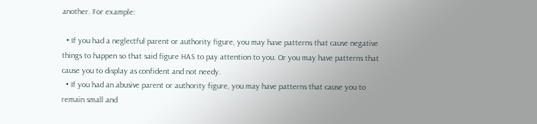another. For example:

  • If you had a neglectful parent or authority figure, you may have patterns that cause negative things to happen so that said figure HAS to pay attention to you. Or you may have patterns that cause you to display as confident and not needy.
  • If you had an abusive parent or authority figure, you may have patterns that cause you to remain small and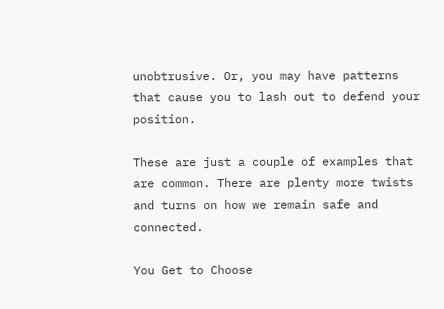unobtrusive. Or, you may have patterns that cause you to lash out to defend your position.

These are just a couple of examples that are common. There are plenty more twists and turns on how we remain safe and connected.

You Get to Choose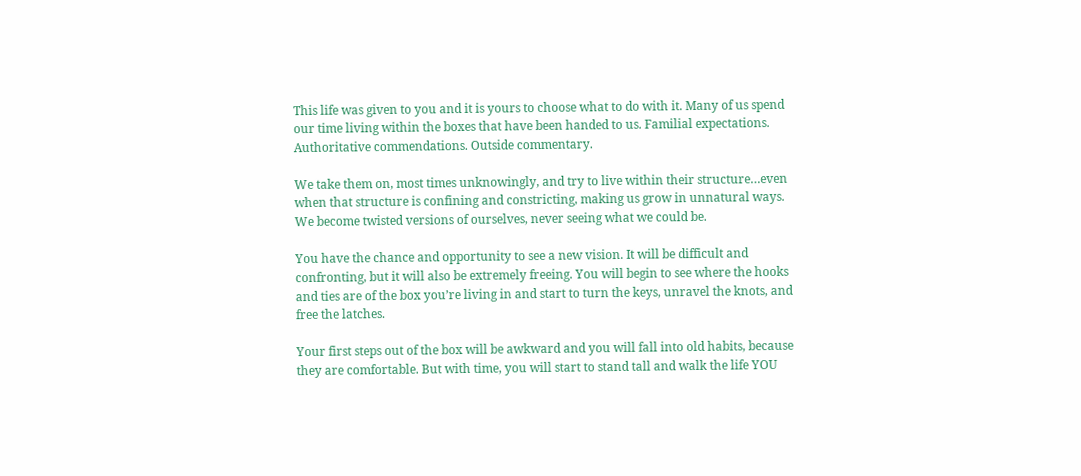This life was given to you and it is yours to choose what to do with it. Many of us spend our time living within the boxes that have been handed to us. Familial expectations. Authoritative commendations. Outside commentary.

We take them on, most times unknowingly, and try to live within their structure…even when that structure is confining and constricting, making us grow in unnatural ways. We become twisted versions of ourselves, never seeing what we could be.

You have the chance and opportunity to see a new vision. It will be difficult and confronting, but it will also be extremely freeing. You will begin to see where the hooks and ties are of the box you’re living in and start to turn the keys, unravel the knots, and free the latches.

Your first steps out of the box will be awkward and you will fall into old habits, because they are comfortable. But with time, you will start to stand tall and walk the life YOU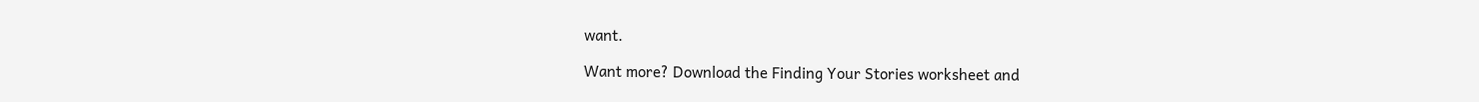want.

Want more? Download the Finding Your Stories worksheet and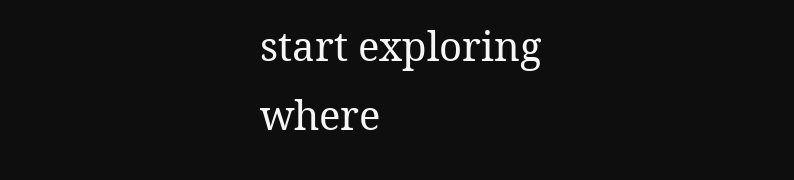start exploring where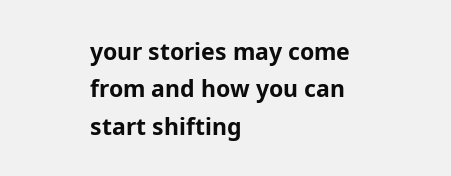your stories may come from and how you can start shifting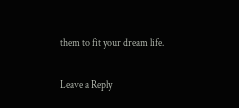them to fit your dream life.

Leave a Reply